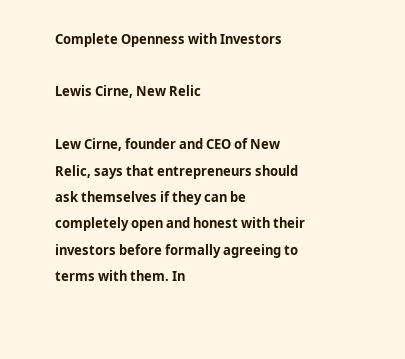Complete Openness with Investors

Lewis Cirne, New Relic

Lew Cirne, founder and CEO of New Relic, says that entrepreneurs should ask themselves if they can be completely open and honest with their investors before formally agreeing to terms with them. In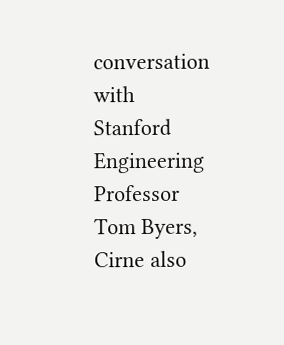conversation with Stanford Engineering Professor Tom Byers, Cirne also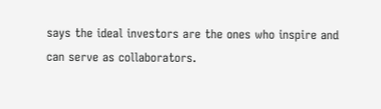says the ideal investors are the ones who inspire and can serve as collaborators.